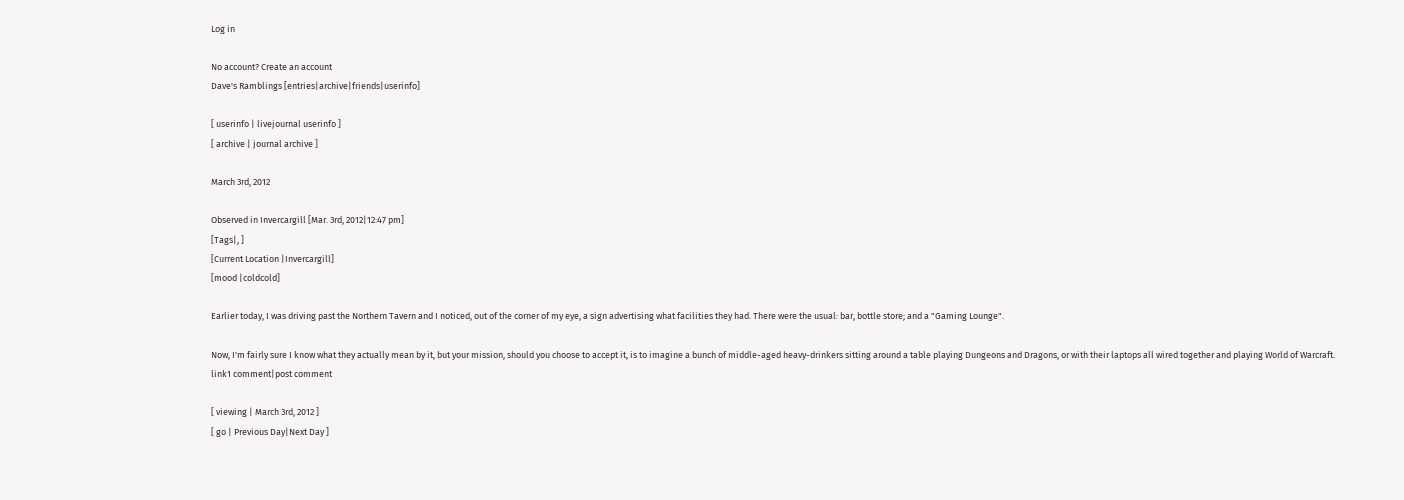Log in

No account? Create an account
Dave's Ramblings [entries|archive|friends|userinfo]

[ userinfo | livejournal userinfo ]
[ archive | journal archive ]

March 3rd, 2012

Observed in Invercargill [Mar. 3rd, 2012|12:47 pm]
[Tags|, ]
[Current Location |Invercargill]
[mood |coldcold]

Earlier today, I was driving past the Northern Tavern and I noticed, out of the corner of my eye, a sign advertising what facilities they had. There were the usual: bar, bottle store; and a "Gaming Lounge".

Now, I'm fairly sure I know what they actually mean by it, but your mission, should you choose to accept it, is to imagine a bunch of middle-aged heavy-drinkers sitting around a table playing Dungeons and Dragons, or with their laptops all wired together and playing World of Warcraft.
link1 comment|post comment

[ viewing | March 3rd, 2012 ]
[ go | Previous Day|Next Day ]